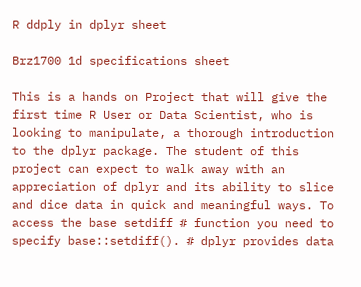R ddply in dplyr sheet

Brz1700 1d specifications sheet

This is a hands on Project that will give the first time R User or Data Scientist, who is looking to manipulate, a thorough introduction to the dplyr package. The student of this project can expect to walk away with an appreciation of dplyr and its ability to slice and dice data in quick and meaningful ways. To access the base setdiff # function you need to specify base::setdiff(). # dplyr provides data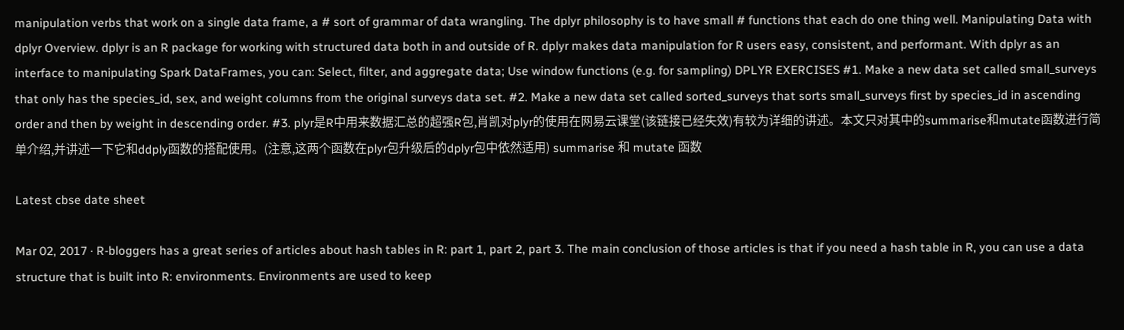manipulation verbs that work on a single data frame, a # sort of grammar of data wrangling. The dplyr philosophy is to have small # functions that each do one thing well. Manipulating Data with dplyr Overview. dplyr is an R package for working with structured data both in and outside of R. dplyr makes data manipulation for R users easy, consistent, and performant. With dplyr as an interface to manipulating Spark DataFrames, you can: Select, filter, and aggregate data; Use window functions (e.g. for sampling) DPLYR EXERCISES #1. Make a new data set called small_surveys that only has the species_id, sex, and weight columns from the original surveys data set. #2. Make a new data set called sorted_surveys that sorts small_surveys first by species_id in ascending order and then by weight in descending order. #3. plyr是R中用来数据汇总的超强R包,肖凯对plyr的使用在网易云课堂(该链接已经失效)有较为详细的讲述。本文只对其中的summarise和mutate函数进行简单介绍,并讲述一下它和ddply函数的搭配使用。(注意,这两个函数在plyr包升级后的dplyr包中依然适用) summarise 和 mutate 函数

Latest cbse date sheet

Mar 02, 2017 · R-bloggers has a great series of articles about hash tables in R: part 1, part 2, part 3. The main conclusion of those articles is that if you need a hash table in R, you can use a data structure that is built into R: environments. Environments are used to keep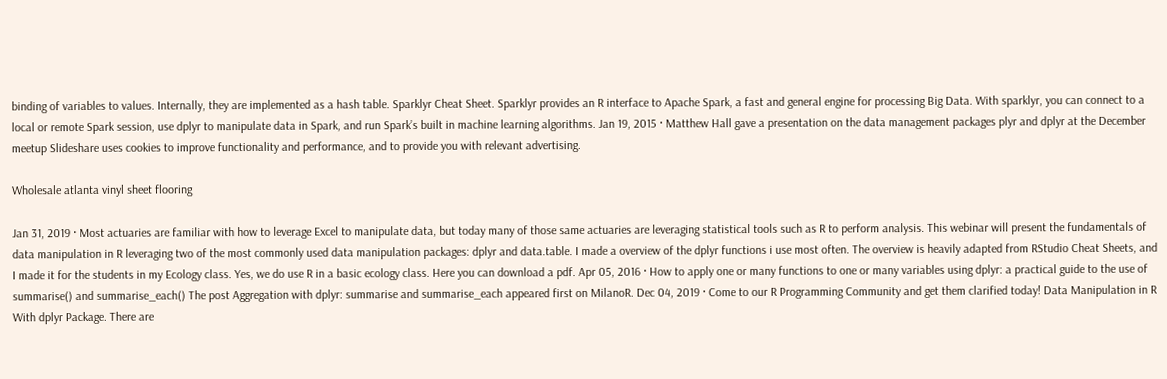binding of variables to values. Internally, they are implemented as a hash table. Sparklyr Cheat Sheet. Sparklyr provides an R interface to Apache Spark, a fast and general engine for processing Big Data. With sparklyr, you can connect to a local or remote Spark session, use dplyr to manipulate data in Spark, and run Spark’s built in machine learning algorithms. Jan 19, 2015 · Matthew Hall gave a presentation on the data management packages plyr and dplyr at the December meetup Slideshare uses cookies to improve functionality and performance, and to provide you with relevant advertising.

Wholesale atlanta vinyl sheet flooring

Jan 31, 2019 · Most actuaries are familiar with how to leverage Excel to manipulate data, but today many of those same actuaries are leveraging statistical tools such as R to perform analysis. This webinar will present the fundamentals of data manipulation in R leveraging two of the most commonly used data manipulation packages: dplyr and data.table. I made a overview of the dplyr functions i use most often. The overview is heavily adapted from RStudio Cheat Sheets, and I made it for the students in my Ecology class. Yes, we do use R in a basic ecology class. Here you can download a pdf. Apr 05, 2016 · How to apply one or many functions to one or many variables using dplyr: a practical guide to the use of summarise() and summarise_each() The post Aggregation with dplyr: summarise and summarise_each appeared first on MilanoR. Dec 04, 2019 · Come to our R Programming Community and get them clarified today! Data Manipulation in R With dplyr Package. There are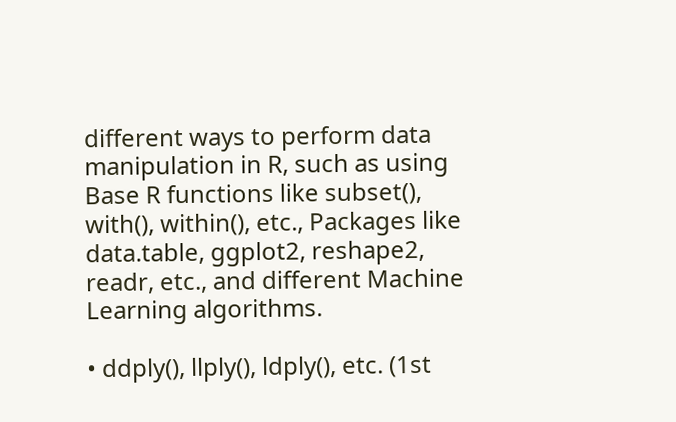different ways to perform data manipulation in R, such as using Base R functions like subset(), with(), within(), etc., Packages like data.table, ggplot2, reshape2, readr, etc., and different Machine Learning algorithms.

• ddply(), llply(), ldply(), etc. (1st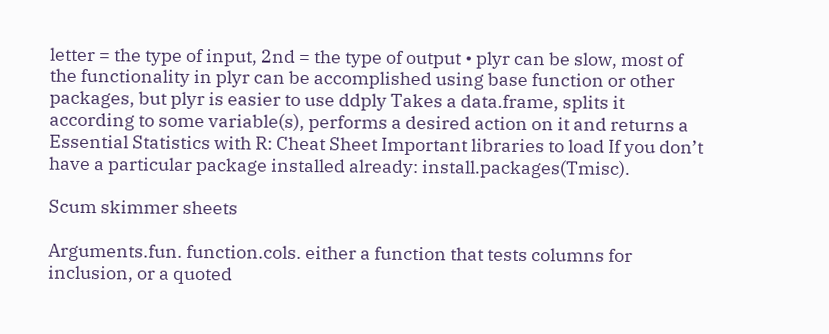letter = the type of input, 2nd = the type of output • plyr can be slow, most of the functionality in plyr can be accomplished using base function or other packages, but plyr is easier to use ddply Takes a data.frame, splits it according to some variable(s), performs a desired action on it and returns a Essential Statistics with R: Cheat Sheet Important libraries to load If you don’t have a particular package installed already: install.packages(Tmisc).

Scum skimmer sheets

Arguments.fun. function.cols. either a function that tests columns for inclusion, or a quoted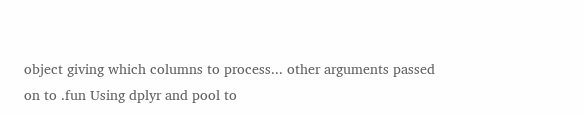object giving which columns to process... other arguments passed on to .fun Using dplyr and pool to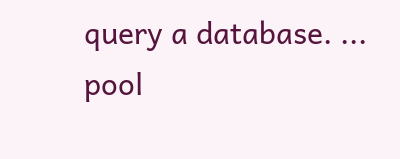query a database. ... pool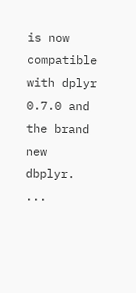is now compatible with dplyr 0.7.0 and the brand new dbplyr. ...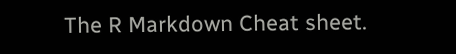The R Markdown Cheat sheet.